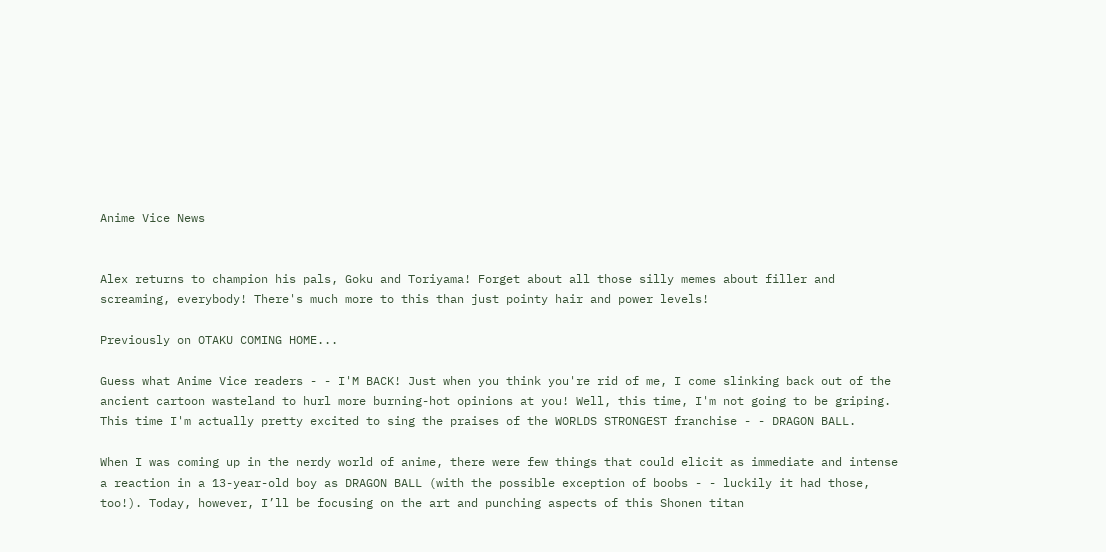Anime Vice News


Alex returns to champion his pals, Goku and Toriyama! Forget about all those silly memes about filler and screaming, everybody! There's much more to this than just pointy hair and power levels!

Previously on OTAKU COMING HOME...

Guess what Anime Vice readers - - I'M BACK! Just when you think you're rid of me, I come slinking back out of the ancient cartoon wasteland to hurl more burning-hot opinions at you! Well, this time, I'm not going to be griping. This time I'm actually pretty excited to sing the praises of the WORLDS STRONGEST franchise - - DRAGON BALL.

When I was coming up in the nerdy world of anime, there were few things that could elicit as immediate and intense a reaction in a 13-year-old boy as DRAGON BALL (with the possible exception of boobs - - luckily it had those, too!). Today, however, I’ll be focusing on the art and punching aspects of this Shonen titan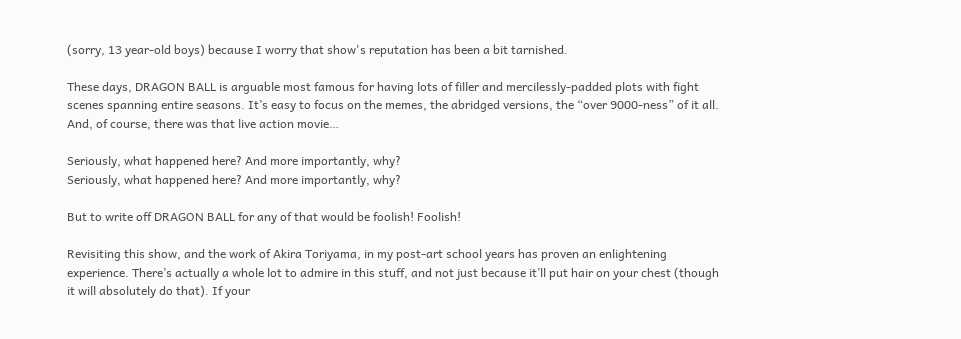(sorry, 13 year-old boys) because I worry that show's reputation has been a bit tarnished.

These days, DRAGON BALL is arguable most famous for having lots of filler and mercilessly-padded plots with fight scenes spanning entire seasons. It’s easy to focus on the memes, the abridged versions, the “over 9000-ness” of it all. And, of course, there was that live action movie…

Seriously, what happened here? And more importantly, why?
Seriously, what happened here? And more importantly, why?

But to write off DRAGON BALL for any of that would be foolish! Foolish!

Revisiting this show, and the work of Akira Toriyama, in my post-art school years has proven an enlightening experience. There’s actually a whole lot to admire in this stuff, and not just because it’ll put hair on your chest (though it will absolutely do that). If your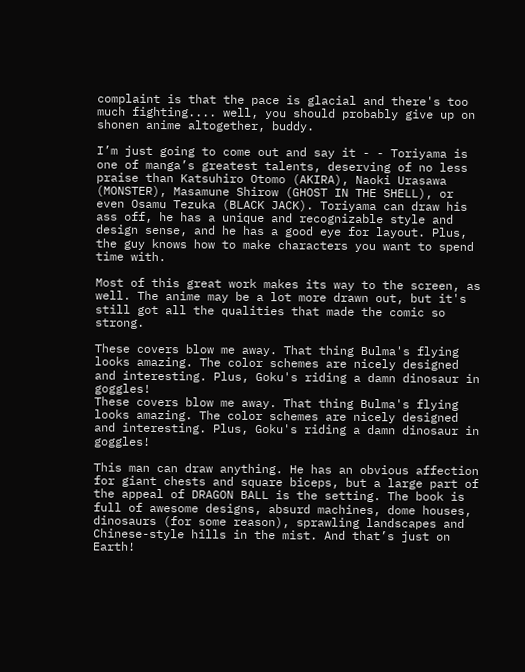complaint is that the pace is glacial and there's too much fighting.... well, you should probably give up on shonen anime altogether, buddy.

I’m just going to come out and say it - - Toriyama is one of manga’s greatest talents, deserving of no less praise than Katsuhiro Otomo (AKIRA), Naoki Urasawa (MONSTER), Masamune Shirow (GHOST IN THE SHELL), or even Osamu Tezuka (BLACK JACK). Toriyama can draw his ass off, he has a unique and recognizable style and design sense, and he has a good eye for layout. Plus, the guy knows how to make characters you want to spend time with.

Most of this great work makes its way to the screen, as well. The anime may be a lot more drawn out, but it's still got all the qualities that made the comic so strong.

These covers blow me away. That thing Bulma's flying looks amazing. The color schemes are nicely designed and interesting. Plus, Goku's riding a damn dinosaur in goggles!
These covers blow me away. That thing Bulma's flying looks amazing. The color schemes are nicely designed and interesting. Plus, Goku's riding a damn dinosaur in goggles!

This man can draw anything. He has an obvious affection for giant chests and square biceps, but a large part of the appeal of DRAGON BALL is the setting. The book is full of awesome designs, absurd machines, dome houses, dinosaurs (for some reason), sprawling landscapes and Chinese-style hills in the mist. And that’s just on Earth!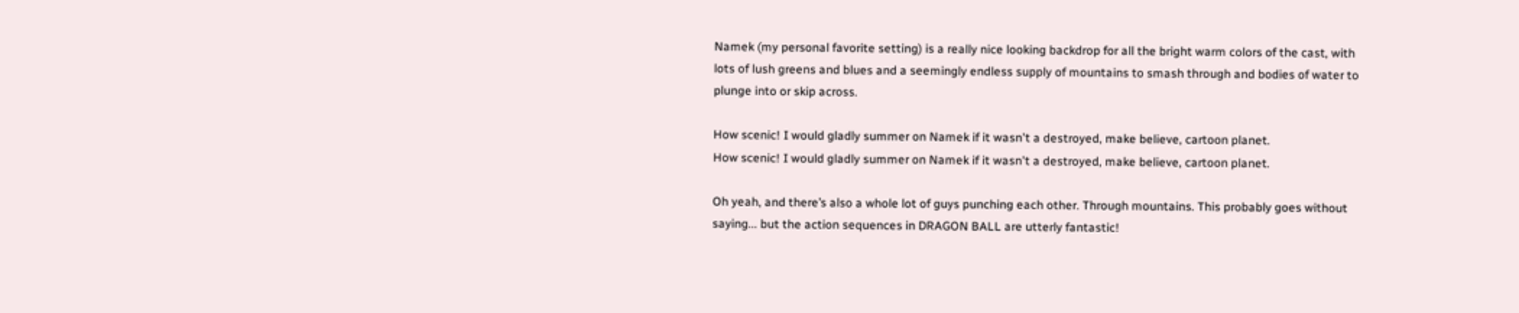Namek (my personal favorite setting) is a really nice looking backdrop for all the bright warm colors of the cast, with lots of lush greens and blues and a seemingly endless supply of mountains to smash through and bodies of water to plunge into or skip across.

How scenic! I would gladly summer on Namek if it wasn't a destroyed, make believe, cartoon planet.
How scenic! I would gladly summer on Namek if it wasn't a destroyed, make believe, cartoon planet.

Oh yeah, and there’s also a whole lot of guys punching each other. Through mountains. This probably goes without saying... but the action sequences in DRAGON BALL are utterly fantastic!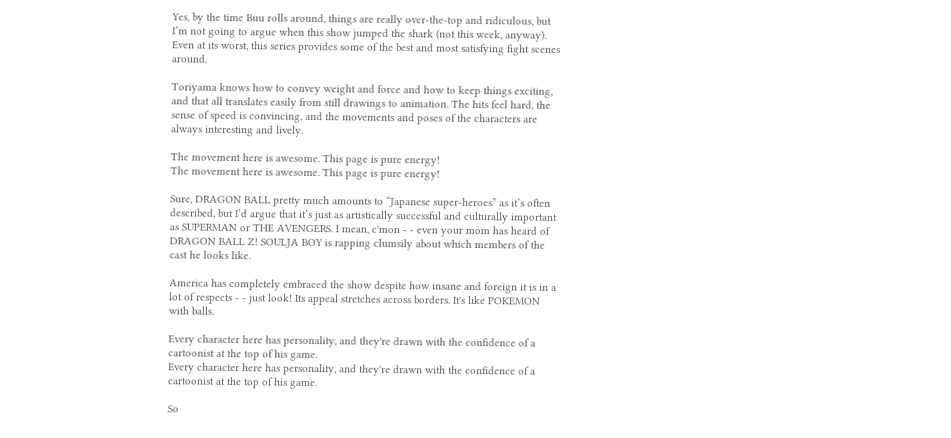Yes, by the time Buu rolls around, things are really over-the-top and ridiculous, but I’m not going to argue when this show jumped the shark (not this week, anyway). Even at its worst, this series provides some of the best and most satisfying fight scenes around.

Toriyama knows how to convey weight and force and how to keep things exciting, and that all translates easily from still drawings to animation. The hits feel hard, the sense of speed is convincing, and the movements and poses of the characters are always interesting and lively.

The movement here is awesome. This page is pure energy!
The movement here is awesome. This page is pure energy!

Sure, DRAGON BALL pretty much amounts to “Japanese super-heroes” as it’s often described, but I’d argue that it’s just as artistically successful and culturally important as SUPERMAN or THE AVENGERS. I mean, c'mon - - even your mom has heard of DRAGON BALL Z! SOULJA BOY is rapping clumsily about which members of the cast he looks like.

America has completely embraced the show despite how insane and foreign it is in a lot of respects - - just look! Its appeal stretches across borders. It's like POKEMON with balls.

Every character here has personality, and they're drawn with the confidence of a cartoonist at the top of his game.
Every character here has personality, and they're drawn with the confidence of a cartoonist at the top of his game.

So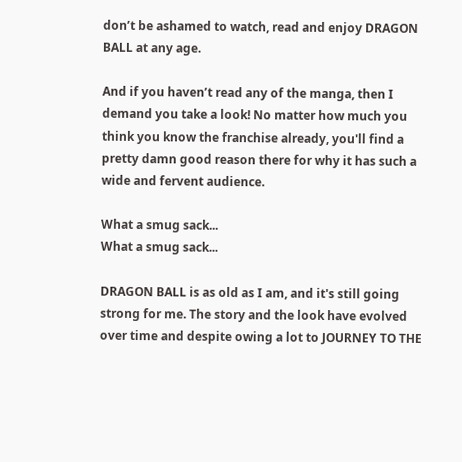don’t be ashamed to watch, read and enjoy DRAGON BALL at any age.

And if you haven’t read any of the manga, then I demand you take a look! No matter how much you think you know the franchise already, you'll find a pretty damn good reason there for why it has such a wide and fervent audience.

What a smug sack...
What a smug sack...

DRAGON BALL is as old as I am, and it's still going strong for me. The story and the look have evolved over time and despite owing a lot to JOURNEY TO THE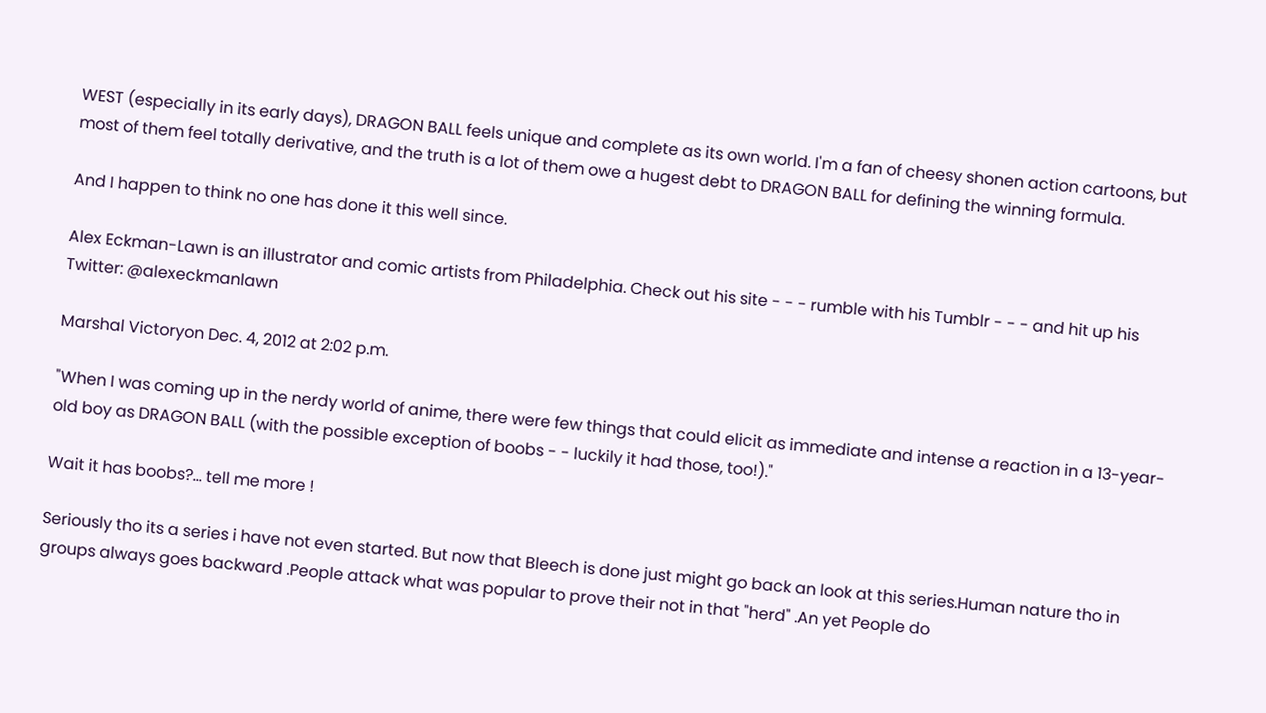WEST (especially in its early days), DRAGON BALL feels unique and complete as its own world. I'm a fan of cheesy shonen action cartoons, but most of them feel totally derivative, and the truth is a lot of them owe a hugest debt to DRAGON BALL for defining the winning formula.

And I happen to think no one has done it this well since.

Alex Eckman-Lawn is an illustrator and comic artists from Philadelphia. Check out his site - - - rumble with his Tumblr - - - and hit up his Twitter: @alexeckmanlawn

Marshal Victoryon Dec. 4, 2012 at 2:02 p.m.

"When I was coming up in the nerdy world of anime, there were few things that could elicit as immediate and intense a reaction in a 13-year-old boy as DRAGON BALL (with the possible exception of boobs - - luckily it had those, too!)."

Wait it has boobs?... tell me more !

Seriously tho its a series i have not even started. But now that Bleech is done just might go back an look at this series.Human nature tho in groups always goes backward .People attack what was popular to prove their not in that "herd" .An yet People do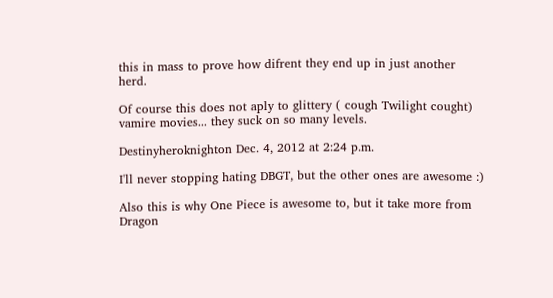this in mass to prove how difrent they end up in just another herd.

Of course this does not aply to glittery ( cough Twilight cought) vamire movies... they suck on so many levels.

Destinyheroknighton Dec. 4, 2012 at 2:24 p.m.

I'll never stopping hating DBGT, but the other ones are awesome :)

Also this is why One Piece is awesome to, but it take more from Dragon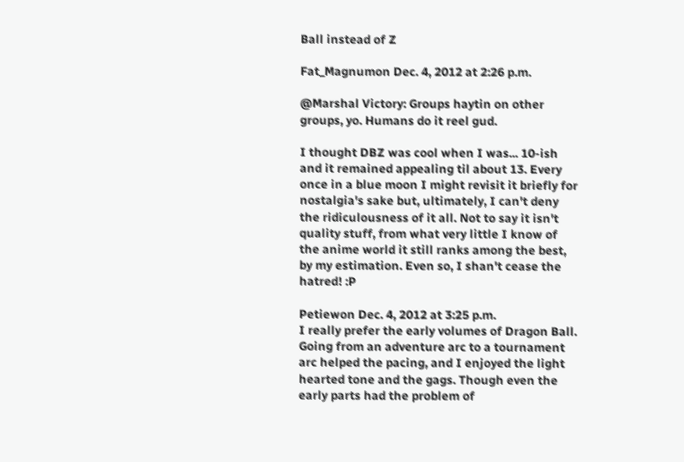Ball instead of Z

Fat_Magnumon Dec. 4, 2012 at 2:26 p.m.

@Marshal Victory: Groups haytin on other groups, yo. Humans do it reel gud.

I thought DBZ was cool when I was... 10-ish and it remained appealing til about 13. Every once in a blue moon I might revisit it briefly for nostalgia's sake but, ultimately, I can't deny the ridiculousness of it all. Not to say it isn't quality stuff, from what very little I know of the anime world it still ranks among the best, by my estimation. Even so, I shan't cease the hatred! :P

Petiewon Dec. 4, 2012 at 3:25 p.m.
I really prefer the early volumes of Dragon Ball. Going from an adventure arc to a tournament arc helped the pacing, and I enjoyed the light hearted tone and the gags. Though even the early parts had the problem of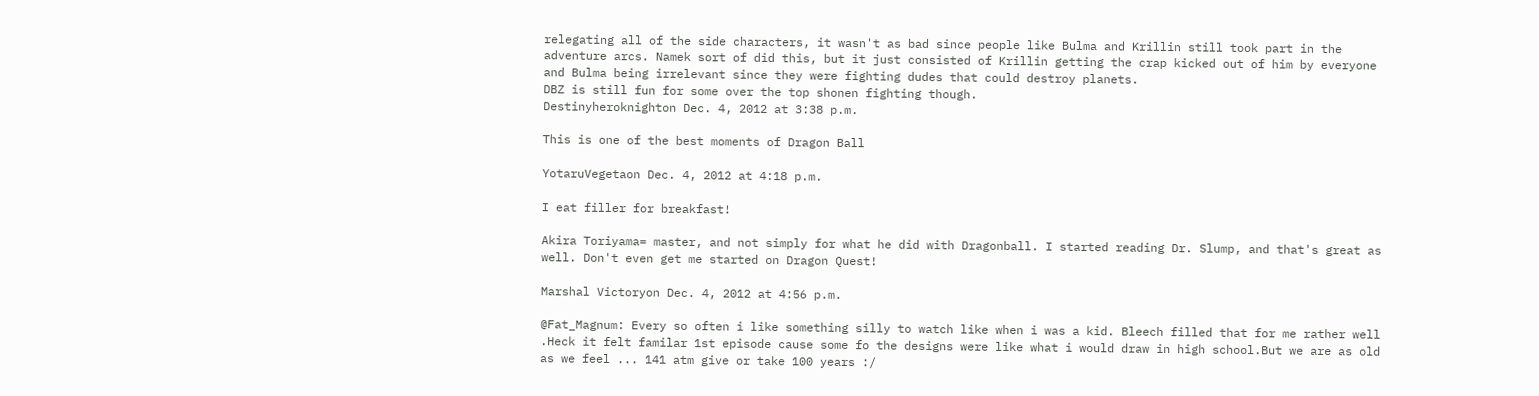relegating all of the side characters, it wasn't as bad since people like Bulma and Krillin still took part in the adventure arcs. Namek sort of did this, but it just consisted of Krillin getting the crap kicked out of him by everyone and Bulma being irrelevant since they were fighting dudes that could destroy planets.
DBZ is still fun for some over the top shonen fighting though.
Destinyheroknighton Dec. 4, 2012 at 3:38 p.m.

This is one of the best moments of Dragon Ball

YotaruVegetaon Dec. 4, 2012 at 4:18 p.m.

I eat filler for breakfast!

Akira Toriyama= master, and not simply for what he did with Dragonball. I started reading Dr. Slump, and that's great as well. Don't even get me started on Dragon Quest!

Marshal Victoryon Dec. 4, 2012 at 4:56 p.m.

@Fat_Magnum: Every so often i like something silly to watch like when i was a kid. Bleech filled that for me rather well .Heck it felt familar 1st episode cause some fo the designs were like what i would draw in high school.But we are as old as we feel ... 141 atm give or take 100 years :/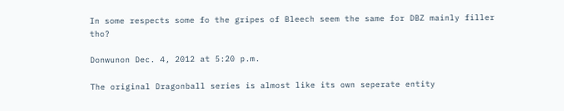In some respects some fo the gripes of Bleech seem the same for DBZ mainly filler tho?

Donwunon Dec. 4, 2012 at 5:20 p.m.

The original Dragonball series is almost like its own seperate entity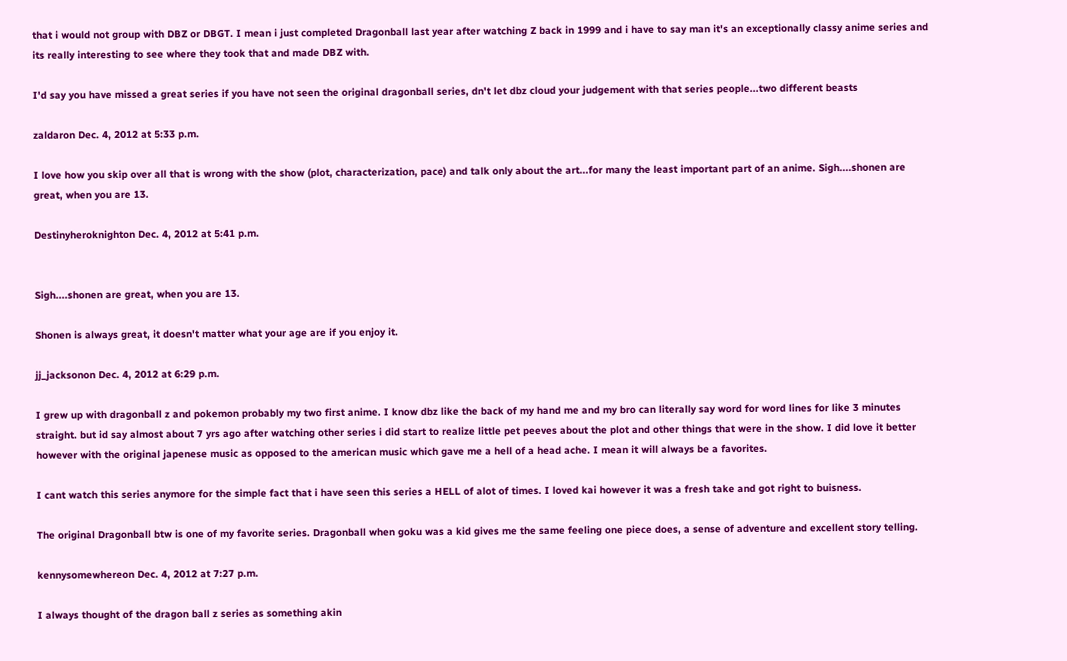that i would not group with DBZ or DBGT. I mean i just completed Dragonball last year after watching Z back in 1999 and i have to say man it's an exceptionally classy anime series and its really interesting to see where they took that and made DBZ with.

I'd say you have missed a great series if you have not seen the original dragonball series, dn't let dbz cloud your judgement with that series people...two different beasts

zaldaron Dec. 4, 2012 at 5:33 p.m.

I love how you skip over all that is wrong with the show (plot, characterization, pace) and talk only about the art...for many the least important part of an anime. Sigh....shonen are great, when you are 13.

Destinyheroknighton Dec. 4, 2012 at 5:41 p.m.


Sigh....shonen are great, when you are 13.

Shonen is always great, it doesn't matter what your age are if you enjoy it.

jj_jacksonon Dec. 4, 2012 at 6:29 p.m.

I grew up with dragonball z and pokemon probably my two first anime. I know dbz like the back of my hand me and my bro can literally say word for word lines for like 3 minutes straight. but id say almost about 7 yrs ago after watching other series i did start to realize little pet peeves about the plot and other things that were in the show. I did love it better however with the original japenese music as opposed to the american music which gave me a hell of a head ache. I mean it will always be a favorites.

I cant watch this series anymore for the simple fact that i have seen this series a HELL of alot of times. I loved kai however it was a fresh take and got right to buisness.

The original Dragonball btw is one of my favorite series. Dragonball when goku was a kid gives me the same feeling one piece does, a sense of adventure and excellent story telling.

kennysomewhereon Dec. 4, 2012 at 7:27 p.m.

I always thought of the dragon ball z series as something akin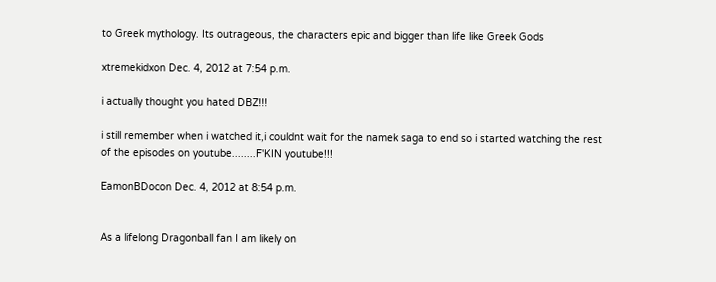to Greek mythology. Its outrageous, the characters epic and bigger than life like Greek Gods

xtremekidxon Dec. 4, 2012 at 7:54 p.m.

i actually thought you hated DBZ!!!

i still remember when i watched it,i couldnt wait for the namek saga to end so i started watching the rest of the episodes on youtube........F'KIN youtube!!!

EamonBDocon Dec. 4, 2012 at 8:54 p.m.


As a lifelong Dragonball fan I am likely on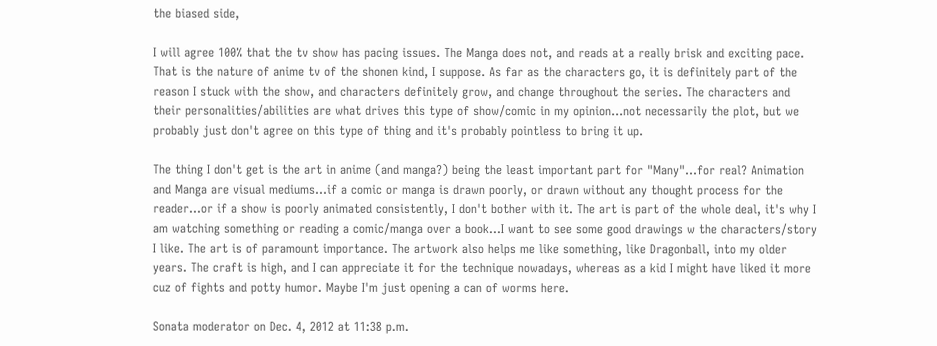the biased side,

I will agree 100% that the tv show has pacing issues. The Manga does not, and reads at a really brisk and exciting pace. That is the nature of anime tv of the shonen kind, I suppose. As far as the characters go, it is definitely part of the reason I stuck with the show, and characters definitely grow, and change throughout the series. The characters and their personalities/abilities are what drives this type of show/comic in my opinion...not necessarily the plot, but we probably just don't agree on this type of thing and it's probably pointless to bring it up.

The thing I don't get is the art in anime (and manga?) being the least important part for "Many"...for real? Animation and Manga are visual mediums...if a comic or manga is drawn poorly, or drawn without any thought process for the reader...or if a show is poorly animated consistently, I don't bother with it. The art is part of the whole deal, it's why I am watching something or reading a comic/manga over a book...I want to see some good drawings w the characters/story I like. The art is of paramount importance. The artwork also helps me like something, like Dragonball, into my older years. The craft is high, and I can appreciate it for the technique nowadays, whereas as a kid I might have liked it more cuz of fights and potty humor. Maybe I'm just opening a can of worms here.

Sonata moderator on Dec. 4, 2012 at 11:38 p.m.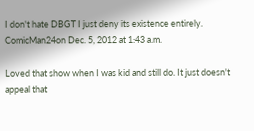I don't hate DBGT I just deny its existence entirely.
ComicMan24on Dec. 5, 2012 at 1:43 a.m.

Loved that show when I was kid and still do. It just doesn't appeal that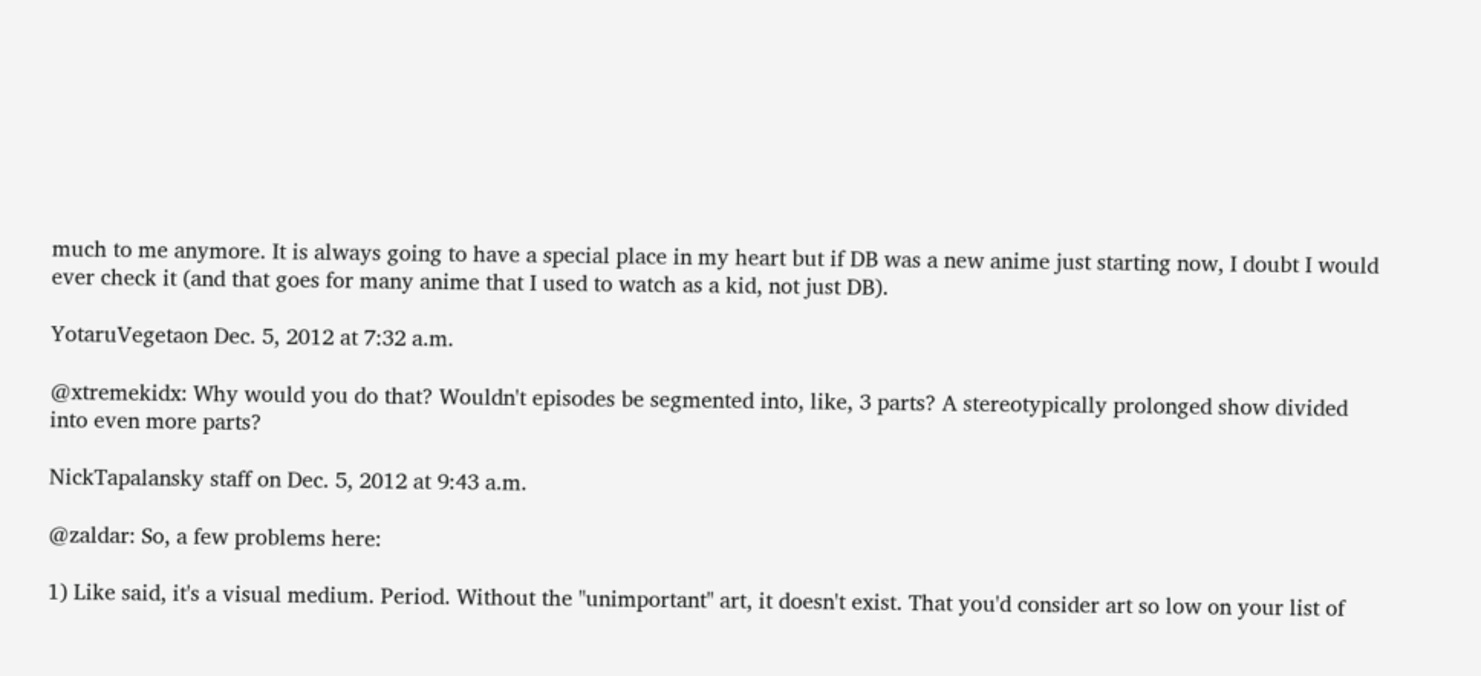much to me anymore. It is always going to have a special place in my heart but if DB was a new anime just starting now, I doubt I would ever check it (and that goes for many anime that I used to watch as a kid, not just DB).

YotaruVegetaon Dec. 5, 2012 at 7:32 a.m.

@xtremekidx: Why would you do that? Wouldn't episodes be segmented into, like, 3 parts? A stereotypically prolonged show divided into even more parts?

NickTapalansky staff on Dec. 5, 2012 at 9:43 a.m.

@zaldar: So, a few problems here:

1) Like said, it's a visual medium. Period. Without the "unimportant" art, it doesn't exist. That you'd consider art so low on your list of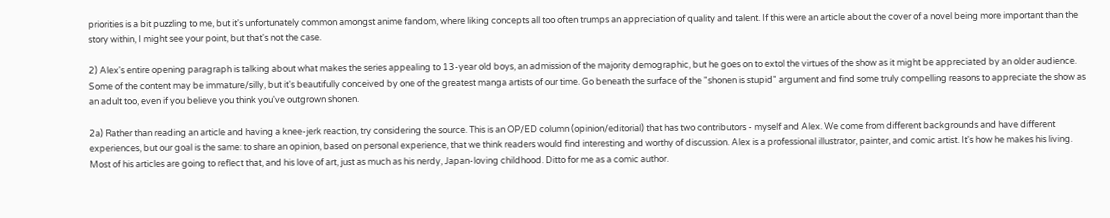priorities is a bit puzzling to me, but it's unfortunately common amongst anime fandom, where liking concepts all too often trumps an appreciation of quality and talent. If this were an article about the cover of a novel being more important than the story within, I might see your point, but that's not the case.

2) Alex's entire opening paragraph is talking about what makes the series appealing to 13-year old boys, an admission of the majority demographic, but he goes on to extol the virtues of the show as it might be appreciated by an older audience. Some of the content may be immature/silly, but it's beautifully conceived by one of the greatest manga artists of our time. Go beneath the surface of the "shonen is stupid" argument and find some truly compelling reasons to appreciate the show as an adult too, even if you believe you think you've outgrown shonen.

2a) Rather than reading an article and having a knee-jerk reaction, try considering the source. This is an OP/ED column (opinion/editorial) that has two contributors - myself and Alex. We come from different backgrounds and have different experiences, but our goal is the same: to share an opinion, based on personal experience, that we think readers would find interesting and worthy of discussion. Alex is a professional illustrator, painter, and comic artist. It's how he makes his living. Most of his articles are going to reflect that, and his love of art, just as much as his nerdy, Japan-loving childhood. Ditto for me as a comic author.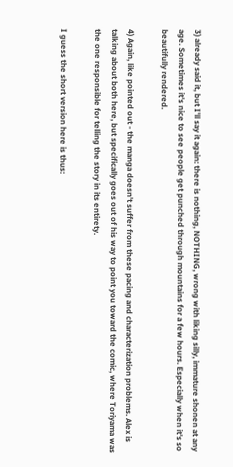3) already said it, but I'll say it again: there is nothing, NOTHING, wrong with liking silly, immature shonen at any age. Sometimes it's nice to see people get punched through mountains for a few hours. Especially when it's so beautifully rendered.

4) Again, like pointed out - the manga doesn't suffer from these pacing and characterization problems. Alex is talking about both here, but specifically goes out of his way to point you toward the comic, where Toriyama was the one responsible for telling the story in its entirety.

I guess the short version here is thus: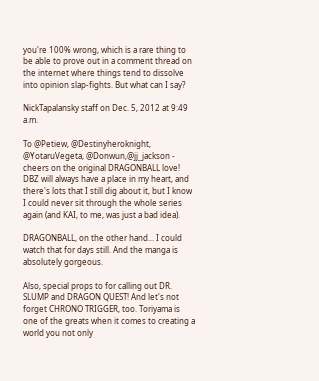you're 100% wrong, which is a rare thing to be able to prove out in a comment thread on the internet where things tend to dissolve into opinion slap-fights. But what can I say?

NickTapalansky staff on Dec. 5, 2012 at 9:49 a.m.

To @Petiew, @Destinyheroknight, @YotaruVegeta, @Donwun,@jj_jackson - cheers on the original DRAGONBALL love! DBZ will always have a place in my heart, and there's lots that I still dig about it, but I know I could never sit through the whole series again (and KAI, to me, was just a bad idea).

DRAGONBALL, on the other hand... I could watch that for days still. And the manga is absolutely gorgeous.

Also, special props to for calling out DR. SLUMP and DRAGON QUEST! And let's not forget CHRONO TRIGGER, too. Toriyama is one of the greats when it comes to creating a world you not only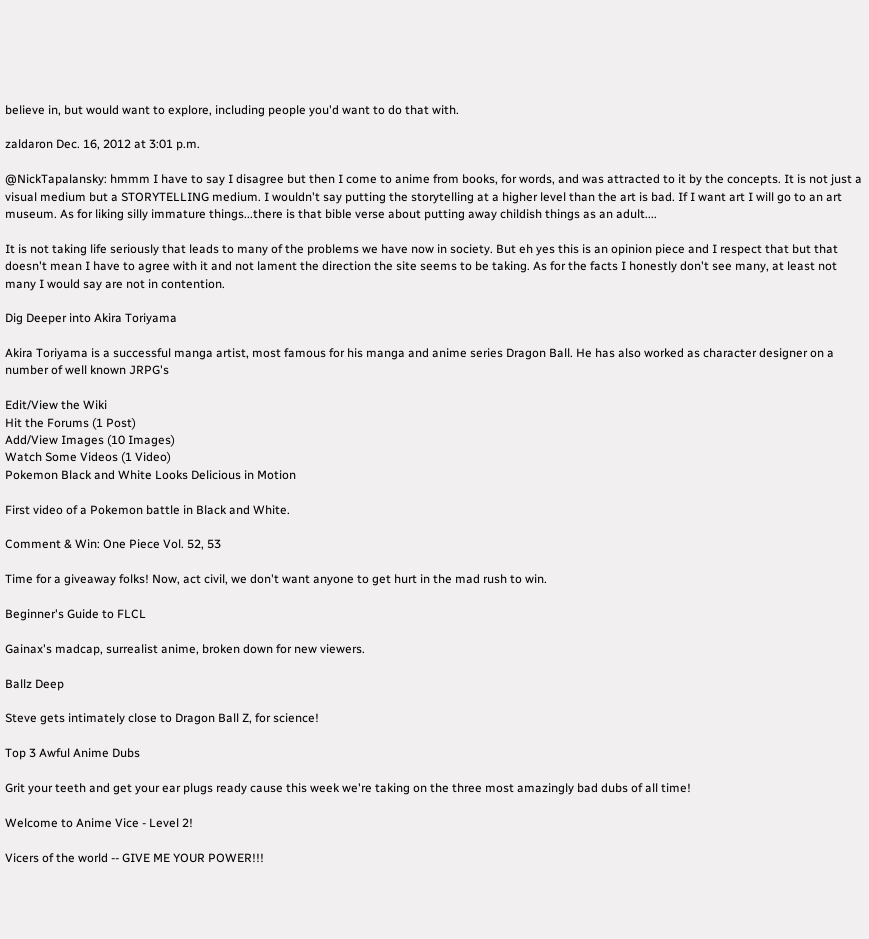believe in, but would want to explore, including people you'd want to do that with.

zaldaron Dec. 16, 2012 at 3:01 p.m.

@NickTapalansky: hmmm I have to say I disagree but then I come to anime from books, for words, and was attracted to it by the concepts. It is not just a visual medium but a STORYTELLING medium. I wouldn't say putting the storytelling at a higher level than the art is bad. If I want art I will go to an art museum. As for liking silly immature things...there is that bible verse about putting away childish things as an adult....

It is not taking life seriously that leads to many of the problems we have now in society. But eh yes this is an opinion piece and I respect that but that doesn't mean I have to agree with it and not lament the direction the site seems to be taking. As for the facts I honestly don't see many, at least not many I would say are not in contention.

Dig Deeper into Akira Toriyama

Akira Toriyama is a successful manga artist, most famous for his manga and anime series Dragon Ball. He has also worked as character designer on a number of well known JRPG's

Edit/View the Wiki
Hit the Forums (1 Post)
Add/View Images (10 Images)
Watch Some Videos (1 Video)
Pokemon Black and White Looks Delicious in Motion

First video of a Pokemon battle in Black and White.

Comment & Win: One Piece Vol. 52, 53

Time for a giveaway folks! Now, act civil, we don't want anyone to get hurt in the mad rush to win.

Beginner's Guide to FLCL

Gainax's madcap, surrealist anime, broken down for new viewers.

Ballz Deep

Steve gets intimately close to Dragon Ball Z, for science!

Top 3 Awful Anime Dubs

Grit your teeth and get your ear plugs ready cause this week we're taking on the three most amazingly bad dubs of all time!

Welcome to Anime Vice - Level 2!

Vicers of the world -- GIVE ME YOUR POWER!!!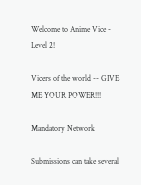Welcome to Anime Vice - Level 2!

Vicers of the world -- GIVE ME YOUR POWER!!!

Mandatory Network

Submissions can take several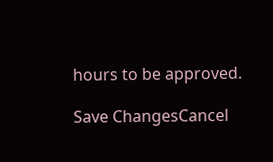hours to be approved.

Save ChangesCancel